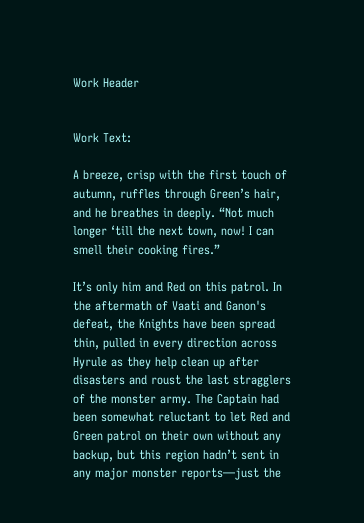Work Header


Work Text:

A breeze, crisp with the first touch of autumn, ruffles through Green’s hair, and he breathes in deeply. “Not much longer ‘till the next town, now! I can smell their cooking fires.”

It’s only him and Red on this patrol. In the aftermath of Vaati and Ganon's defeat, the Knights have been spread thin, pulled in every direction across Hyrule as they help clean up after disasters and roust the last stragglers of the monster army. The Captain had been somewhat reluctant to let Red and Green patrol on their own without any backup, but this region hadn’t sent in any major monster reports—just the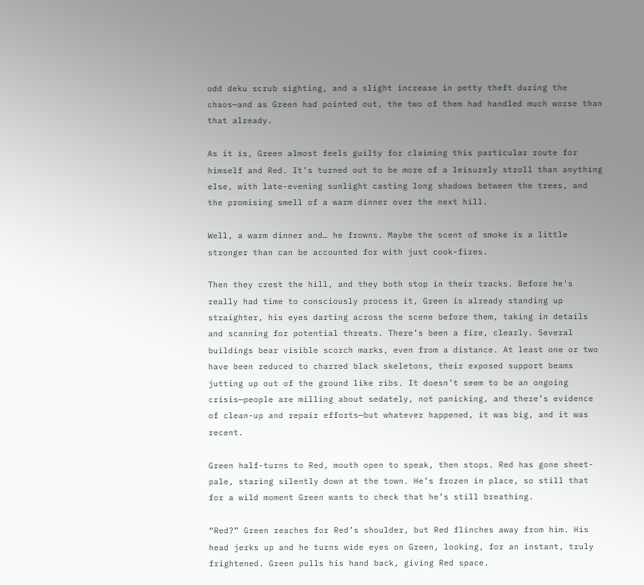odd deku scrub sighting, and a slight increase in petty theft during the chaos—and as Green had pointed out, the two of them had handled much worse than that already.

As it is, Green almost feels guilty for claiming this particular route for himself and Red. It’s turned out to be more of a leisurely stroll than anything else, with late-evening sunlight casting long shadows between the trees, and the promising smell of a warm dinner over the next hill.

Well, a warm dinner and… he frowns. Maybe the scent of smoke is a little stronger than can be accounted for with just cook-fires.

Then they crest the hill, and they both stop in their tracks. Before he's really had time to consciously process it, Green is already standing up straighter, his eyes darting across the scene before them, taking in details and scanning for potential threats. There’s been a fire, clearly. Several buildings bear visible scorch marks, even from a distance. At least one or two have been reduced to charred black skeletons, their exposed support beams jutting up out of the ground like ribs. It doesn’t seem to be an ongoing crisis—people are milling about sedately, not panicking, and there’s evidence of clean-up and repair efforts—but whatever happened, it was big, and it was recent.

Green half-turns to Red, mouth open to speak, then stops. Red has gone sheet-pale, staring silently down at the town. He’s frozen in place, so still that for a wild moment Green wants to check that he’s still breathing.

“Red?” Green reaches for Red’s shoulder, but Red flinches away from him. His head jerks up and he turns wide eyes on Green, looking, for an instant, truly frightened. Green pulls his hand back, giving Red space.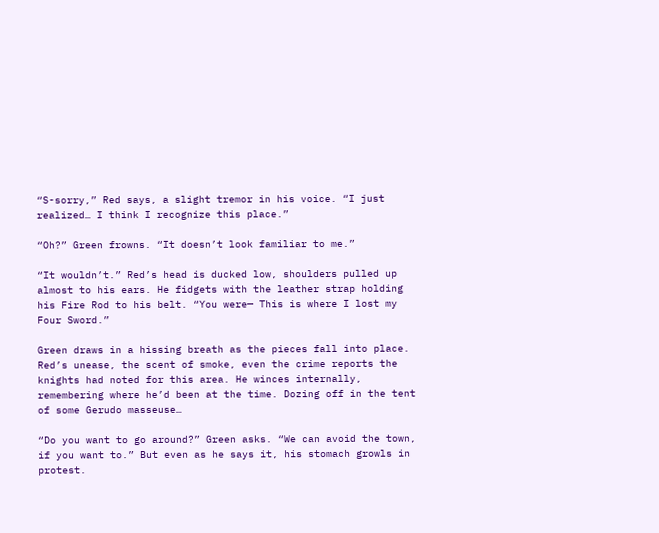“S-sorry,” Red says, a slight tremor in his voice. “I just realized… I think I recognize this place.”

“Oh?” Green frowns. “It doesn’t look familiar to me.”

“It wouldn’t.” Red’s head is ducked low, shoulders pulled up almost to his ears. He fidgets with the leather strap holding his Fire Rod to his belt. “You were— This is where I lost my Four Sword.”

Green draws in a hissing breath as the pieces fall into place. Red’s unease, the scent of smoke, even the crime reports the knights had noted for this area. He winces internally, remembering where he’d been at the time. Dozing off in the tent of some Gerudo masseuse…

“Do you want to go around?” Green asks. “We can avoid the town, if you want to.” But even as he says it, his stomach growls in protest.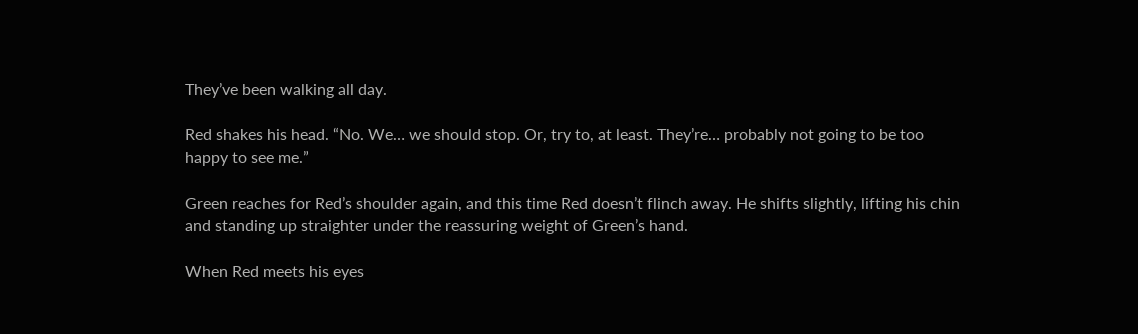They’ve been walking all day.

Red shakes his head. “No. We… we should stop. Or, try to, at least. They’re… probably not going to be too happy to see me.”

Green reaches for Red’s shoulder again, and this time Red doesn’t flinch away. He shifts slightly, lifting his chin and standing up straighter under the reassuring weight of Green’s hand.

When Red meets his eyes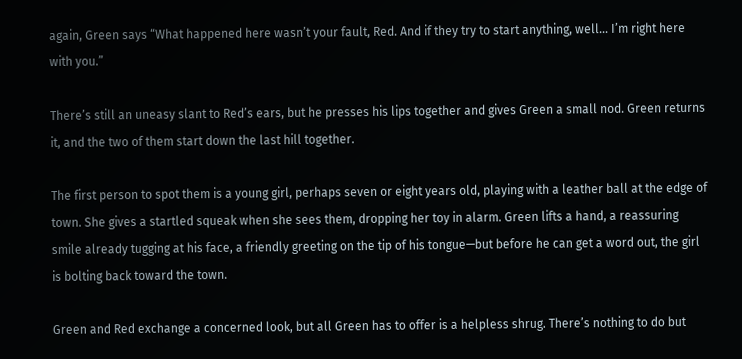again, Green says “What happened here wasn’t your fault, Red. And if they try to start anything, well… I’m right here with you.”

There’s still an uneasy slant to Red’s ears, but he presses his lips together and gives Green a small nod. Green returns it, and the two of them start down the last hill together.

The first person to spot them is a young girl, perhaps seven or eight years old, playing with a leather ball at the edge of town. She gives a startled squeak when she sees them, dropping her toy in alarm. Green lifts a hand, a reassuring smile already tugging at his face, a friendly greeting on the tip of his tongue—but before he can get a word out, the girl is bolting back toward the town.

Green and Red exchange a concerned look, but all Green has to offer is a helpless shrug. There’s nothing to do but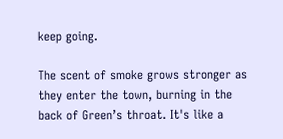keep going.

The scent of smoke grows stronger as they enter the town, burning in the back of Green’s throat. It's like a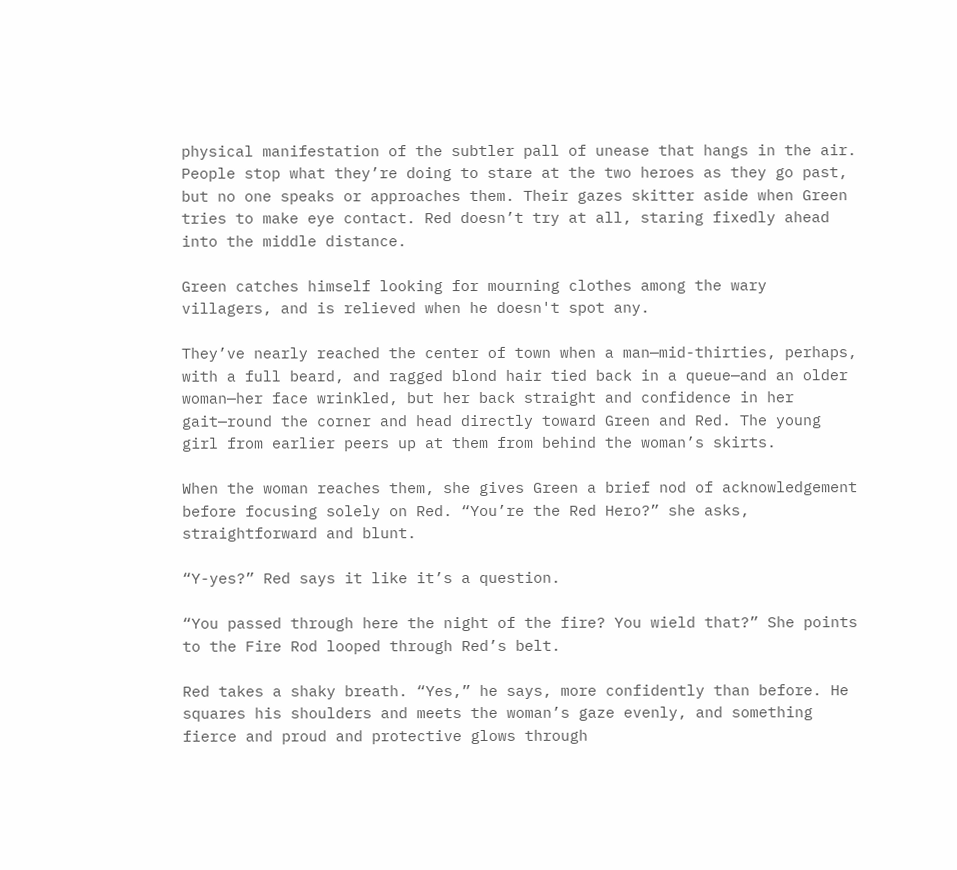physical manifestation of the subtler pall of unease that hangs in the air. People stop what they’re doing to stare at the two heroes as they go past, but no one speaks or approaches them. Their gazes skitter aside when Green tries to make eye contact. Red doesn’t try at all, staring fixedly ahead into the middle distance.

Green catches himself looking for mourning clothes among the wary villagers, and is relieved when he doesn't spot any.

They’ve nearly reached the center of town when a man—mid-thirties, perhaps, with a full beard, and ragged blond hair tied back in a queue—and an older woman—her face wrinkled, but her back straight and confidence in her gait—round the corner and head directly toward Green and Red. The young girl from earlier peers up at them from behind the woman’s skirts.

When the woman reaches them, she gives Green a brief nod of acknowledgement before focusing solely on Red. “You’re the Red Hero?” she asks, straightforward and blunt.

“Y-yes?” Red says it like it’s a question.

“You passed through here the night of the fire? You wield that?” She points to the Fire Rod looped through Red’s belt.

Red takes a shaky breath. “Yes,” he says, more confidently than before. He squares his shoulders and meets the woman’s gaze evenly, and something fierce and proud and protective glows through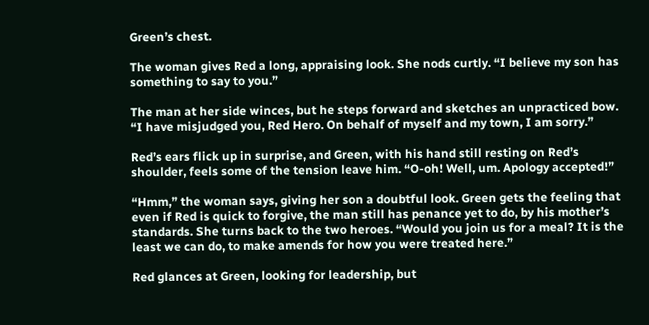Green’s chest.

The woman gives Red a long, appraising look. She nods curtly. “I believe my son has something to say to you.”

The man at her side winces, but he steps forward and sketches an unpracticed bow. “I have misjudged you, Red Hero. On behalf of myself and my town, I am sorry.”

Red’s ears flick up in surprise, and Green, with his hand still resting on Red’s shoulder, feels some of the tension leave him. “O-oh! Well, um. Apology accepted!”

“Hmm,” the woman says, giving her son a doubtful look. Green gets the feeling that even if Red is quick to forgive, the man still has penance yet to do, by his mother’s standards. She turns back to the two heroes. “Would you join us for a meal? It is the least we can do, to make amends for how you were treated here.”

Red glances at Green, looking for leadership, but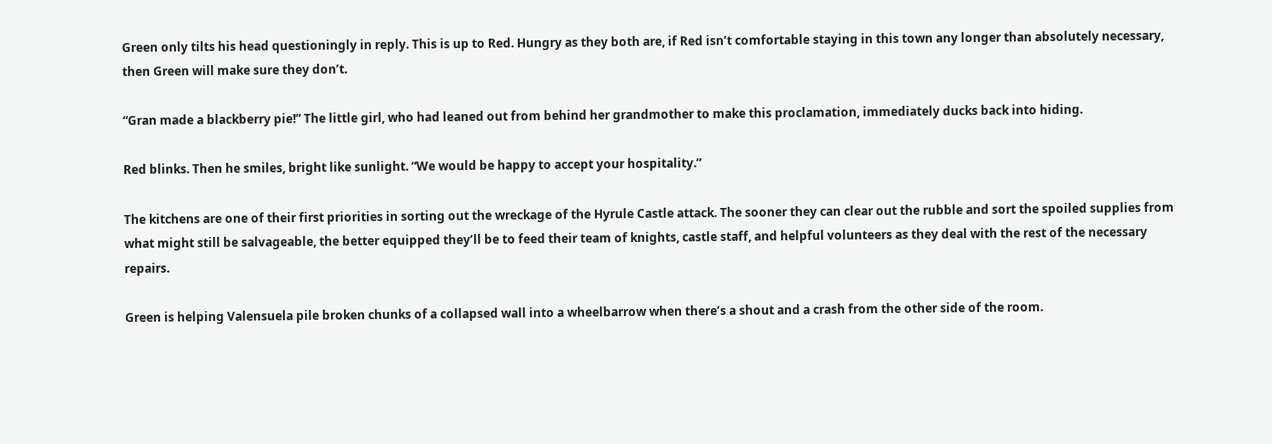Green only tilts his head questioningly in reply. This is up to Red. Hungry as they both are, if Red isn’t comfortable staying in this town any longer than absolutely necessary, then Green will make sure they don’t.

“Gran made a blackberry pie!” The little girl, who had leaned out from behind her grandmother to make this proclamation, immediately ducks back into hiding.

Red blinks. Then he smiles, bright like sunlight. “We would be happy to accept your hospitality.”

The kitchens are one of their first priorities in sorting out the wreckage of the Hyrule Castle attack. The sooner they can clear out the rubble and sort the spoiled supplies from what might still be salvageable, the better equipped they’ll be to feed their team of knights, castle staff, and helpful volunteers as they deal with the rest of the necessary repairs.

Green is helping Valensuela pile broken chunks of a collapsed wall into a wheelbarrow when there’s a shout and a crash from the other side of the room.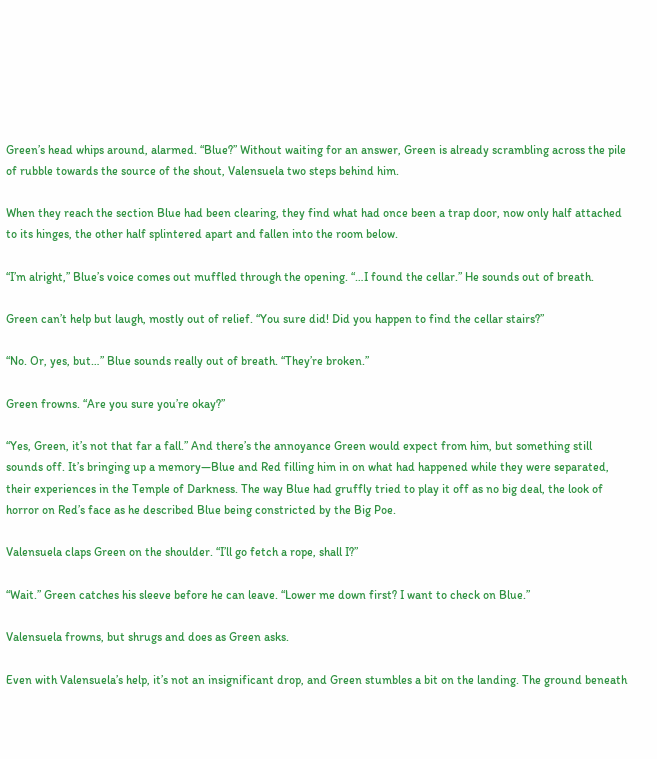Green’s head whips around, alarmed. “Blue?” Without waiting for an answer, Green is already scrambling across the pile of rubble towards the source of the shout, Valensuela two steps behind him.

When they reach the section Blue had been clearing, they find what had once been a trap door, now only half attached to its hinges, the other half splintered apart and fallen into the room below.

“I’m alright,” Blue’s voice comes out muffled through the opening. “…I found the cellar.” He sounds out of breath.

Green can’t help but laugh, mostly out of relief. “You sure did! Did you happen to find the cellar stairs?”

“No. Or, yes, but…” Blue sounds really out of breath. “They’re broken.”

Green frowns. “Are you sure you’re okay?”

“Yes, Green, it’s not that far a fall.” And there’s the annoyance Green would expect from him, but something still sounds off. It’s bringing up a memory—Blue and Red filling him in on what had happened while they were separated, their experiences in the Temple of Darkness. The way Blue had gruffly tried to play it off as no big deal, the look of horror on Red’s face as he described Blue being constricted by the Big Poe.

Valensuela claps Green on the shoulder. “I’ll go fetch a rope, shall I?”

“Wait.” Green catches his sleeve before he can leave. “Lower me down first? I want to check on Blue.”

Valensuela frowns, but shrugs and does as Green asks.

Even with Valensuela’s help, it’s not an insignificant drop, and Green stumbles a bit on the landing. The ground beneath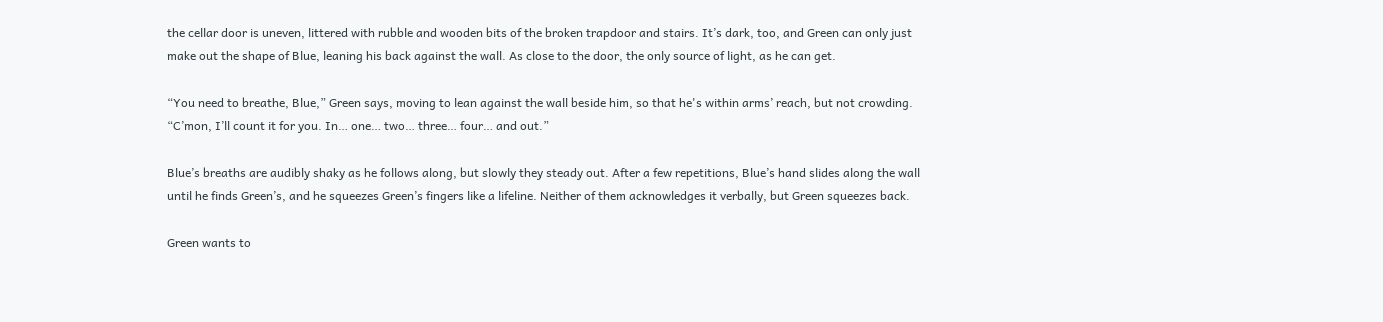the cellar door is uneven, littered with rubble and wooden bits of the broken trapdoor and stairs. It’s dark, too, and Green can only just make out the shape of Blue, leaning his back against the wall. As close to the door, the only source of light, as he can get.

“You need to breathe, Blue,” Green says, moving to lean against the wall beside him, so that he's within arms’ reach, but not crowding. “C’mon, I’ll count it for you. In… one… two… three… four… and out.”

Blue’s breaths are audibly shaky as he follows along, but slowly they steady out. After a few repetitions, Blue’s hand slides along the wall until he finds Green’s, and he squeezes Green’s fingers like a lifeline. Neither of them acknowledges it verbally, but Green squeezes back.

Green wants to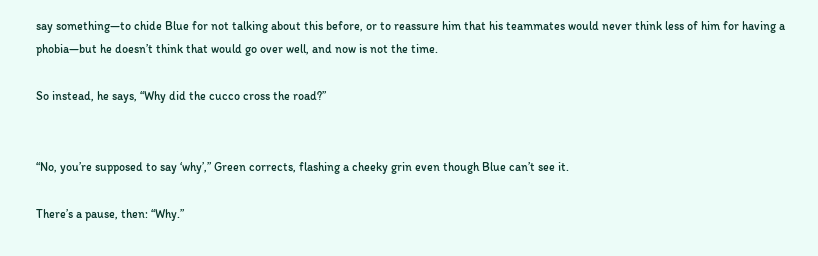say something—to chide Blue for not talking about this before, or to reassure him that his teammates would never think less of him for having a phobia—but he doesn’t think that would go over well, and now is not the time.

So instead, he says, “Why did the cucco cross the road?”


“No, you’re supposed to say ‘why’,” Green corrects, flashing a cheeky grin even though Blue can’t see it.

There’s a pause, then: “Why.”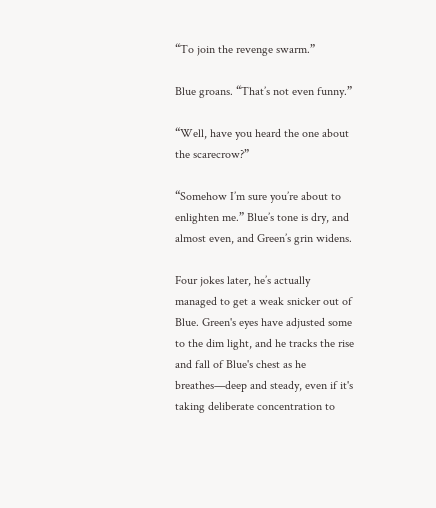“To join the revenge swarm.”

Blue groans. “That’s not even funny.”

“Well, have you heard the one about the scarecrow?”

“Somehow I’m sure you’re about to enlighten me.” Blue’s tone is dry, and almost even, and Green’s grin widens.

Four jokes later, he’s actually managed to get a weak snicker out of Blue. Green's eyes have adjusted some to the dim light, and he tracks the rise and fall of Blue's chest as he breathes—deep and steady, even if it's taking deliberate concentration to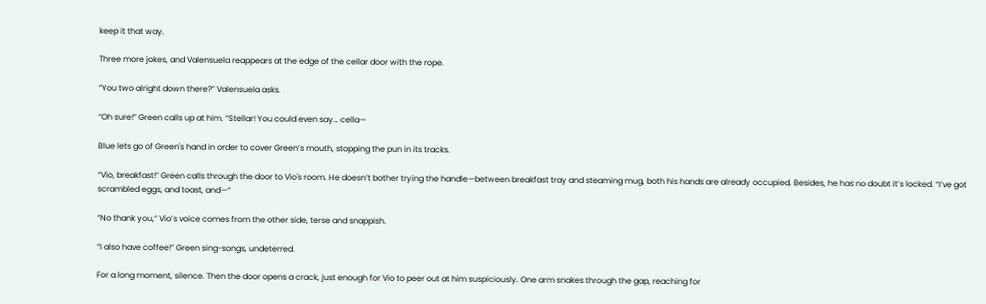keep it that way.

Three more jokes, and Valensuela reappears at the edge of the cellar door with the rope.

“You two alright down there?” Valensuela asks.

“Oh sure!” Green calls up at him. “Stellar! You could even say… cella—

Blue lets go of Green's hand in order to cover Green’s mouth, stopping the pun in its tracks.

“Vio, breakfast!” Green calls through the door to Vio's room. He doesn’t bother trying the handle—between breakfast tray and steaming mug, both his hands are already occupied. Besides, he has no doubt it’s locked. “I’ve got scrambled eggs, and toast, and—“

“No thank you,” Vio’s voice comes from the other side, terse and snappish.

“I also have coffee!” Green sing-songs, undeterred.

For a long moment, silence. Then the door opens a crack, just enough for Vio to peer out at him suspiciously. One arm snakes through the gap, reaching for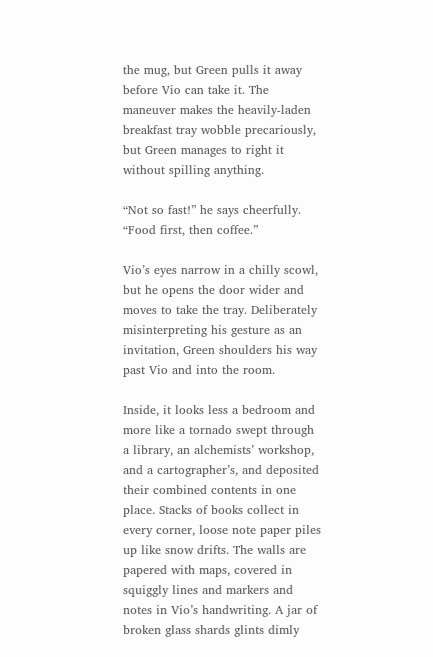the mug, but Green pulls it away before Vio can take it. The maneuver makes the heavily-laden breakfast tray wobble precariously, but Green manages to right it without spilling anything.

“Not so fast!” he says cheerfully. “Food first, then coffee.”

Vio’s eyes narrow in a chilly scowl, but he opens the door wider and moves to take the tray. Deliberately misinterpreting his gesture as an invitation, Green shoulders his way past Vio and into the room.

Inside, it looks less a bedroom and more like a tornado swept through a library, an alchemists’ workshop, and a cartographer’s, and deposited their combined contents in one place. Stacks of books collect in every corner, loose note paper piles up like snow drifts. The walls are papered with maps, covered in squiggly lines and markers and notes in Vio’s handwriting. A jar of broken glass shards glints dimly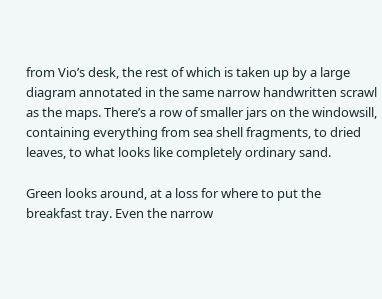from Vio’s desk, the rest of which is taken up by a large diagram annotated in the same narrow handwritten scrawl as the maps. There’s a row of smaller jars on the windowsill, containing everything from sea shell fragments, to dried leaves, to what looks like completely ordinary sand.

Green looks around, at a loss for where to put the breakfast tray. Even the narrow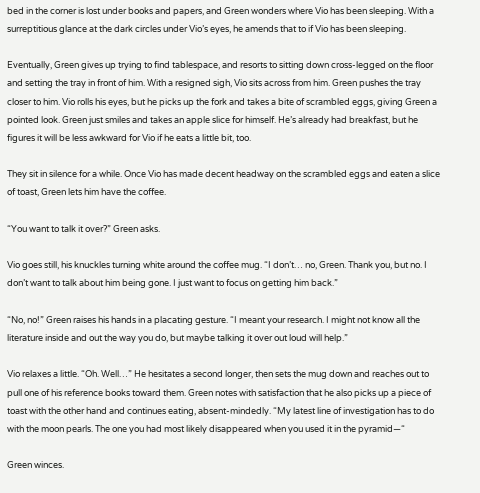bed in the corner is lost under books and papers, and Green wonders where Vio has been sleeping. With a surreptitious glance at the dark circles under Vio’s eyes, he amends that to if Vio has been sleeping.

Eventually, Green gives up trying to find tablespace, and resorts to sitting down cross-legged on the floor and setting the tray in front of him. With a resigned sigh, Vio sits across from him. Green pushes the tray closer to him. Vio rolls his eyes, but he picks up the fork and takes a bite of scrambled eggs, giving Green a pointed look. Green just smiles and takes an apple slice for himself. He’s already had breakfast, but he figures it will be less awkward for Vio if he eats a little bit, too.

They sit in silence for a while. Once Vio has made decent headway on the scrambled eggs and eaten a slice of toast, Green lets him have the coffee.

“You want to talk it over?” Green asks.

Vio goes still, his knuckles turning white around the coffee mug. “I don’t… no, Green. Thank you, but no. I don’t want to talk about him being gone. I just want to focus on getting him back.”

“No, no!” Green raises his hands in a placating gesture. “I meant your research. I might not know all the literature inside and out the way you do, but maybe talking it over out loud will help.”

Vio relaxes a little. “Oh. Well…” He hesitates a second longer, then sets the mug down and reaches out to pull one of his reference books toward them. Green notes with satisfaction that he also picks up a piece of toast with the other hand and continues eating, absent-mindedly. “My latest line of investigation has to do with the moon pearls. The one you had most likely disappeared when you used it in the pyramid—“

Green winces.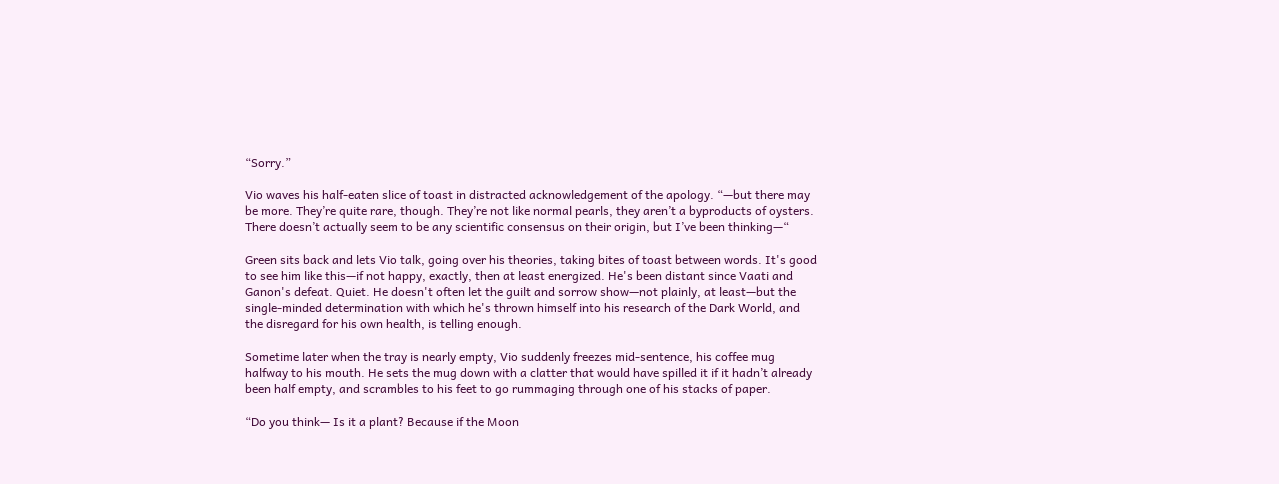“Sorry.”

Vio waves his half-eaten slice of toast in distracted acknowledgement of the apology. “—but there may be more. They’re quite rare, though. They’re not like normal pearls, they aren’t a byproducts of oysters. There doesn’t actually seem to be any scientific consensus on their origin, but I’ve been thinking—“

Green sits back and lets Vio talk, going over his theories, taking bites of toast between words. It's good to see him like this—if not happy, exactly, then at least energized. He's been distant since Vaati and Ganon's defeat. Quiet. He doesn't often let the guilt and sorrow show—not plainly, at least—but the single-minded determination with which he's thrown himself into his research of the Dark World, and the disregard for his own health, is telling enough.

Sometime later when the tray is nearly empty, Vio suddenly freezes mid-sentence, his coffee mug halfway to his mouth. He sets the mug down with a clatter that would have spilled it if it hadn’t already been half empty, and scrambles to his feet to go rummaging through one of his stacks of paper.

“Do you think— Is it a plant? Because if the Moon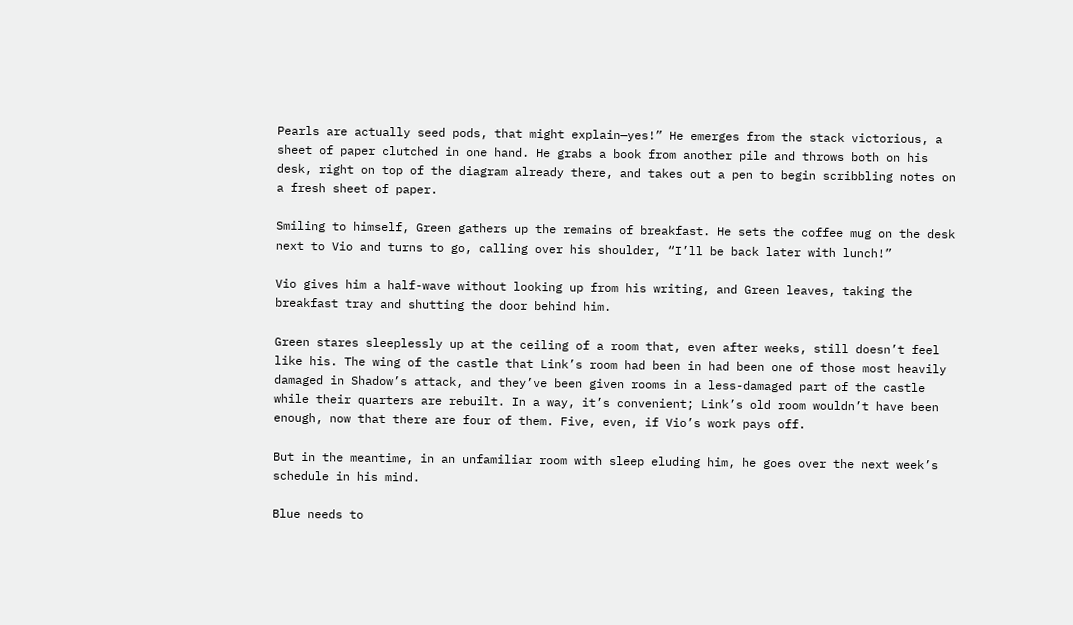Pearls are actually seed pods, that might explain—yes!” He emerges from the stack victorious, a sheet of paper clutched in one hand. He grabs a book from another pile and throws both on his desk, right on top of the diagram already there, and takes out a pen to begin scribbling notes on a fresh sheet of paper.

Smiling to himself, Green gathers up the remains of breakfast. He sets the coffee mug on the desk next to Vio and turns to go, calling over his shoulder, “I’ll be back later with lunch!”

Vio gives him a half-wave without looking up from his writing, and Green leaves, taking the breakfast tray and shutting the door behind him.

Green stares sleeplessly up at the ceiling of a room that, even after weeks, still doesn’t feel like his. The wing of the castle that Link’s room had been in had been one of those most heavily damaged in Shadow’s attack, and they’ve been given rooms in a less-damaged part of the castle while their quarters are rebuilt. In a way, it’s convenient; Link’s old room wouldn’t have been enough, now that there are four of them. Five, even, if Vio’s work pays off.

But in the meantime, in an unfamiliar room with sleep eluding him, he goes over the next week’s schedule in his mind.

Blue needs to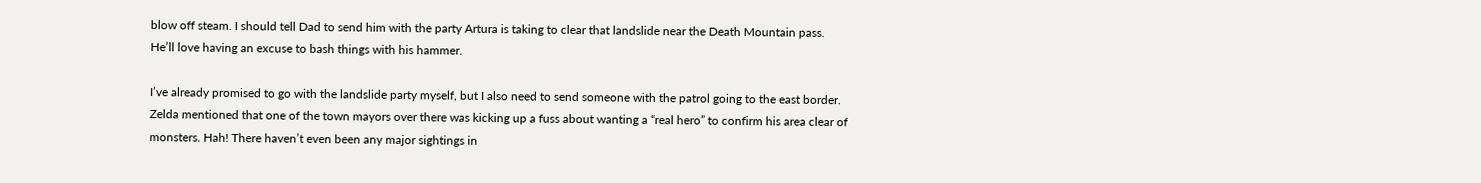blow off steam. I should tell Dad to send him with the party Artura is taking to clear that landslide near the Death Mountain pass. He’ll love having an excuse to bash things with his hammer.

I’ve already promised to go with the landslide party myself, but I also need to send someone with the patrol going to the east border. Zelda mentioned that one of the town mayors over there was kicking up a fuss about wanting a “real hero” to confirm his area clear of monsters. Hah! There haven’t even been any major sightings in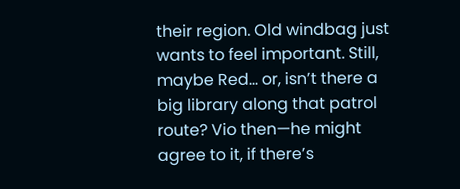their region. Old windbag just wants to feel important. Still, maybe Red… or, isn’t there a big library along that patrol route? Vio then—he might agree to it, if there’s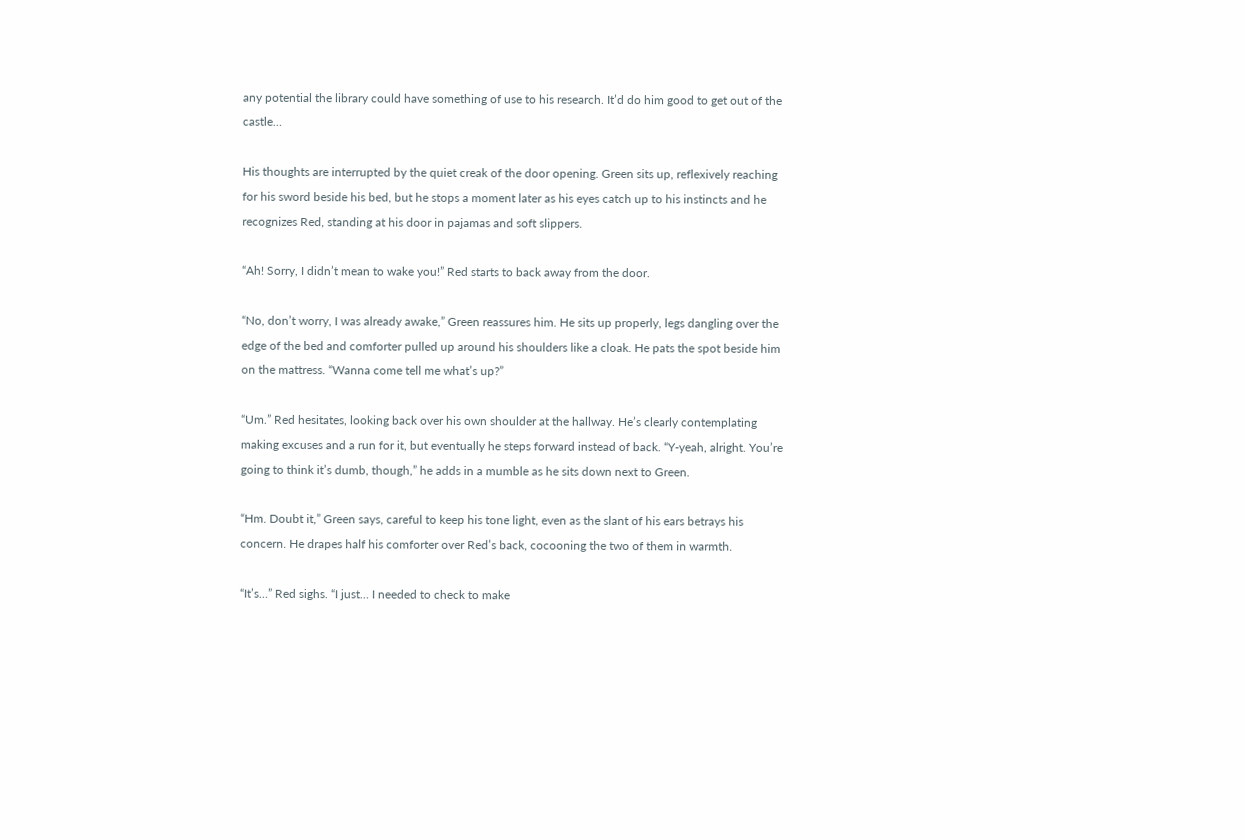any potential the library could have something of use to his research. It’d do him good to get out of the castle…

His thoughts are interrupted by the quiet creak of the door opening. Green sits up, reflexively reaching for his sword beside his bed, but he stops a moment later as his eyes catch up to his instincts and he recognizes Red, standing at his door in pajamas and soft slippers.

“Ah! Sorry, I didn’t mean to wake you!” Red starts to back away from the door.

“No, don’t worry, I was already awake,” Green reassures him. He sits up properly, legs dangling over the edge of the bed and comforter pulled up around his shoulders like a cloak. He pats the spot beside him on the mattress. “Wanna come tell me what’s up?”

“Um.” Red hesitates, looking back over his own shoulder at the hallway. He’s clearly contemplating making excuses and a run for it, but eventually he steps forward instead of back. “Y-yeah, alright. You’re going to think it’s dumb, though,” he adds in a mumble as he sits down next to Green.

“Hm. Doubt it,” Green says, careful to keep his tone light, even as the slant of his ears betrays his concern. He drapes half his comforter over Red’s back, cocooning the two of them in warmth.

“It’s…” Red sighs. “I just… I needed to check to make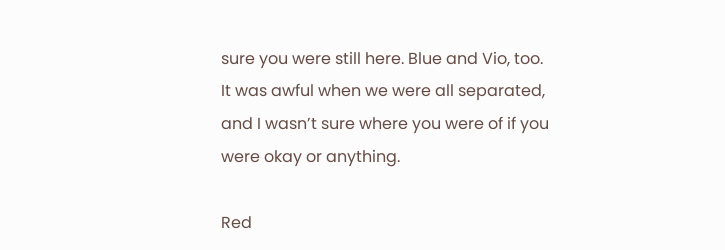sure you were still here. Blue and Vio, too. It was awful when we were all separated, and I wasn’t sure where you were of if you were okay or anything.

Red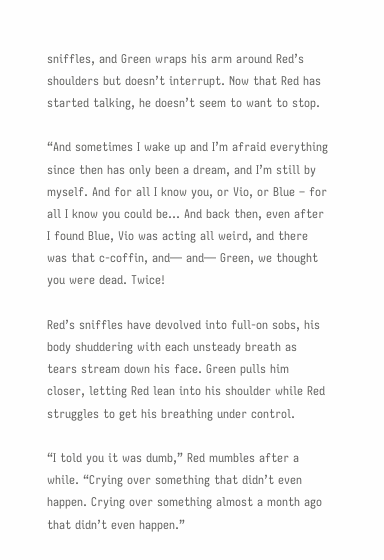sniffles, and Green wraps his arm around Red’s shoulders but doesn’t interrupt. Now that Red has started talking, he doesn’t seem to want to stop.

“And sometimes I wake up and I’m afraid everything since then has only been a dream, and I’m still by myself. And for all I know you, or Vio, or Blue – for all I know you could be… And back then, even after I found Blue, Vio was acting all weird, and there was that c-coffin, and— and— Green, we thought you were dead. Twice!

Red’s sniffles have devolved into full-on sobs, his body shuddering with each unsteady breath as tears stream down his face. Green pulls him closer, letting Red lean into his shoulder while Red struggles to get his breathing under control.

“I told you it was dumb,” Red mumbles after a while. “Crying over something that didn’t even happen. Crying over something almost a month ago that didn’t even happen.”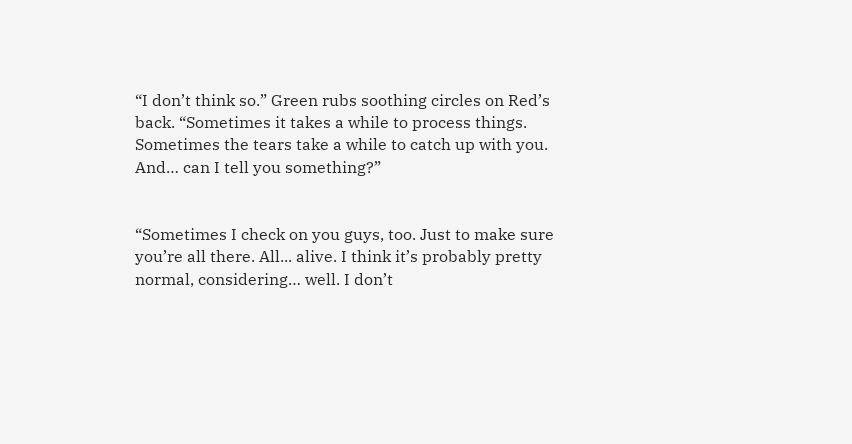“I don’t think so.” Green rubs soothing circles on Red’s back. “Sometimes it takes a while to process things. Sometimes the tears take a while to catch up with you. And… can I tell you something?”


“Sometimes I check on you guys, too. Just to make sure you’re all there. All... alive. I think it’s probably pretty normal, considering… well. I don’t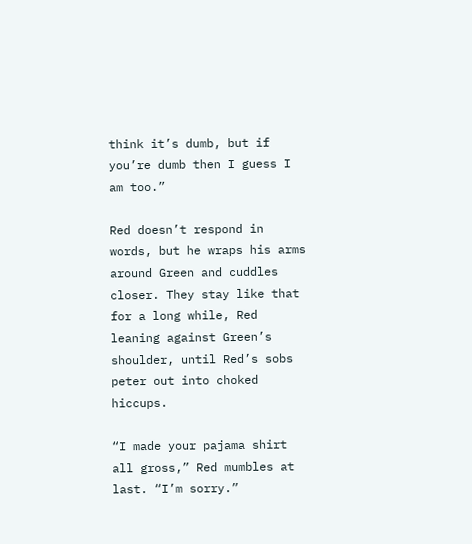think it’s dumb, but if you’re dumb then I guess I am too.”

Red doesn’t respond in words, but he wraps his arms around Green and cuddles closer. They stay like that for a long while, Red leaning against Green’s shoulder, until Red’s sobs peter out into choked hiccups.

“I made your pajama shirt all gross,” Red mumbles at last. “I’m sorry.”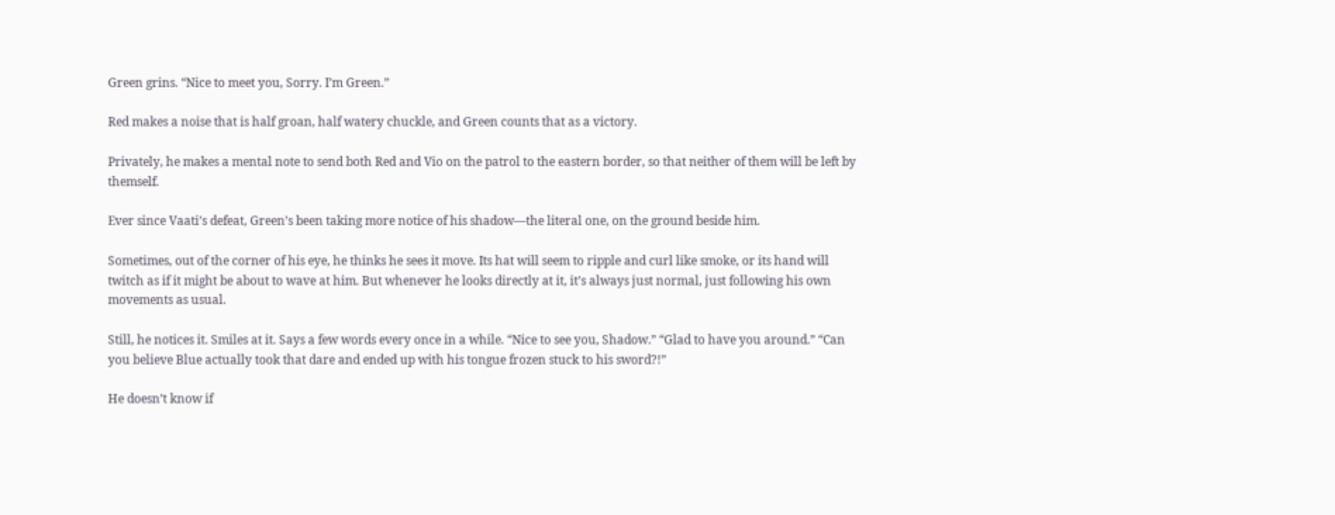Green grins. “Nice to meet you, Sorry. I’m Green.”

Red makes a noise that is half groan, half watery chuckle, and Green counts that as a victory.

Privately, he makes a mental note to send both Red and Vio on the patrol to the eastern border, so that neither of them will be left by themself.

Ever since Vaati’s defeat, Green’s been taking more notice of his shadow—the literal one, on the ground beside him.

Sometimes, out of the corner of his eye, he thinks he sees it move. Its hat will seem to ripple and curl like smoke, or its hand will twitch as if it might be about to wave at him. But whenever he looks directly at it, it’s always just normal, just following his own movements as usual.

Still, he notices it. Smiles at it. Says a few words every once in a while. “Nice to see you, Shadow.” “Glad to have you around.” “Can you believe Blue actually took that dare and ended up with his tongue frozen stuck to his sword?!”

He doesn’t know if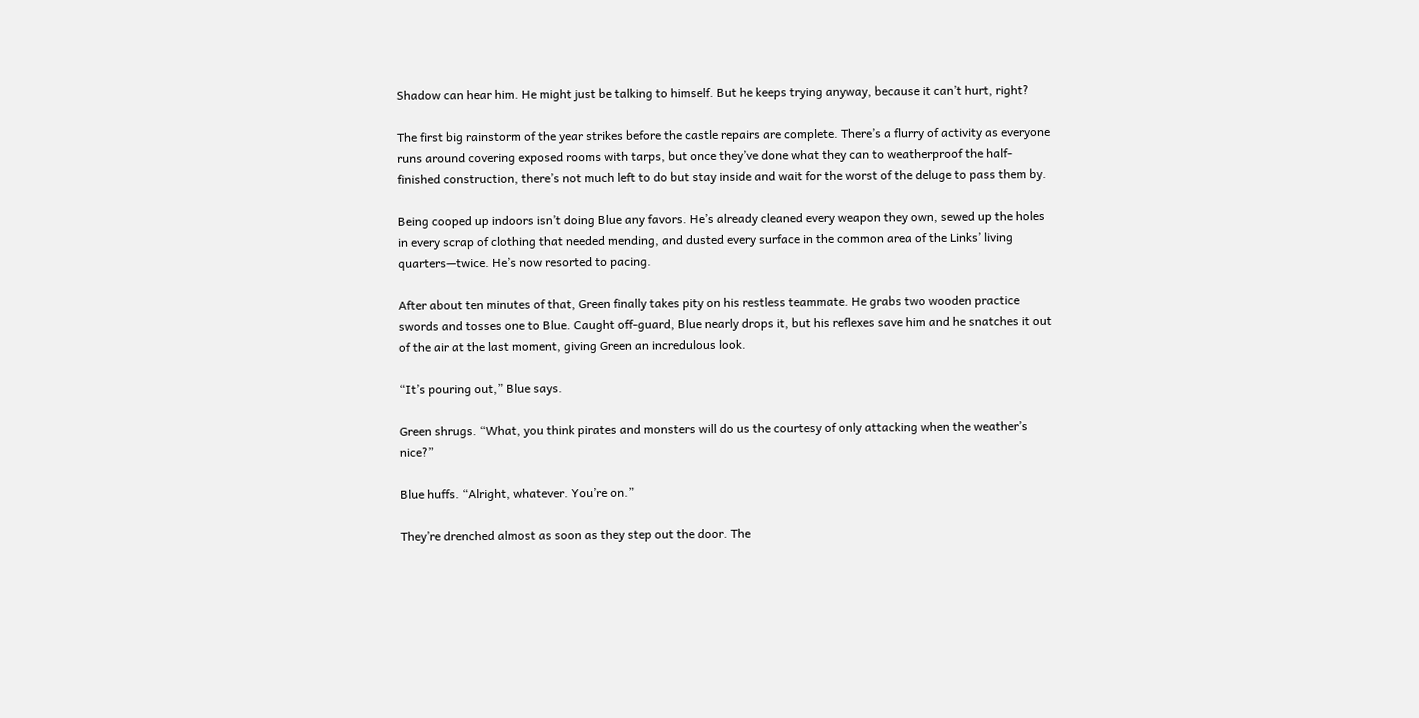Shadow can hear him. He might just be talking to himself. But he keeps trying anyway, because it can’t hurt, right?

The first big rainstorm of the year strikes before the castle repairs are complete. There’s a flurry of activity as everyone runs around covering exposed rooms with tarps, but once they’ve done what they can to weatherproof the half-finished construction, there’s not much left to do but stay inside and wait for the worst of the deluge to pass them by.

Being cooped up indoors isn’t doing Blue any favors. He’s already cleaned every weapon they own, sewed up the holes in every scrap of clothing that needed mending, and dusted every surface in the common area of the Links’ living quarters—twice. He’s now resorted to pacing.

After about ten minutes of that, Green finally takes pity on his restless teammate. He grabs two wooden practice swords and tosses one to Blue. Caught off-guard, Blue nearly drops it, but his reflexes save him and he snatches it out of the air at the last moment, giving Green an incredulous look.

“It’s pouring out,” Blue says.

Green shrugs. “What, you think pirates and monsters will do us the courtesy of only attacking when the weather’s nice?”

Blue huffs. “Alright, whatever. You’re on.”

They’re drenched almost as soon as they step out the door. The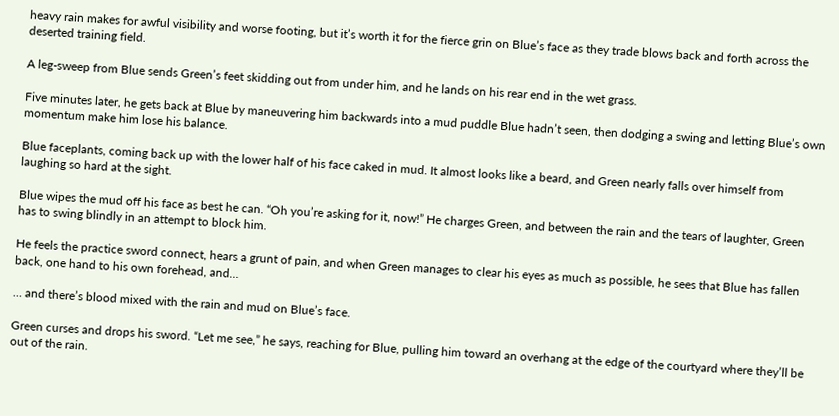heavy rain makes for awful visibility and worse footing, but it’s worth it for the fierce grin on Blue’s face as they trade blows back and forth across the deserted training field.

A leg-sweep from Blue sends Green’s feet skidding out from under him, and he lands on his rear end in the wet grass.

Five minutes later, he gets back at Blue by maneuvering him backwards into a mud puddle Blue hadn’t seen, then dodging a swing and letting Blue’s own momentum make him lose his balance.

Blue faceplants, coming back up with the lower half of his face caked in mud. It almost looks like a beard, and Green nearly falls over himself from laughing so hard at the sight.

Blue wipes the mud off his face as best he can. “Oh you’re asking for it, now!” He charges Green, and between the rain and the tears of laughter, Green has to swing blindly in an attempt to block him.

He feels the practice sword connect, hears a grunt of pain, and when Green manages to clear his eyes as much as possible, he sees that Blue has fallen back, one hand to his own forehead, and…

… and there’s blood mixed with the rain and mud on Blue’s face.

Green curses and drops his sword. “Let me see,” he says, reaching for Blue, pulling him toward an overhang at the edge of the courtyard where they’ll be out of the rain.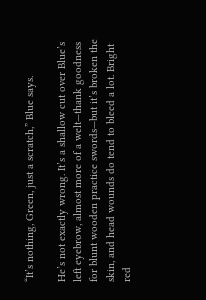“It’s nothing, Green, just a scratch,” Blue says.

He’s not exactly wrong. It’s a shallow cut over Blue’s left eyebrow, almost more of a welt—thank goodness for blunt wooden practice swords—but it’s broken the skin, and head wounds do tend to bleed a lot. Bright red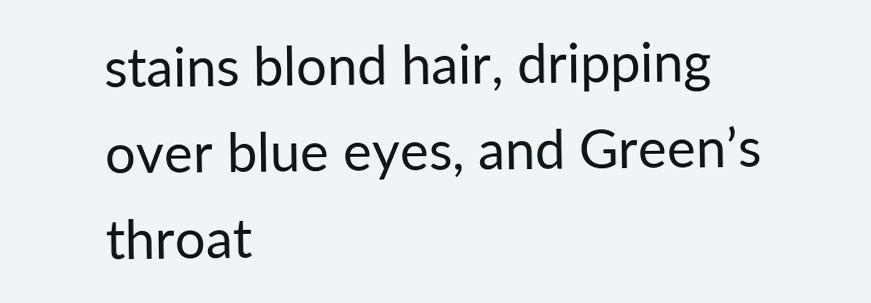stains blond hair, dripping over blue eyes, and Green’s throat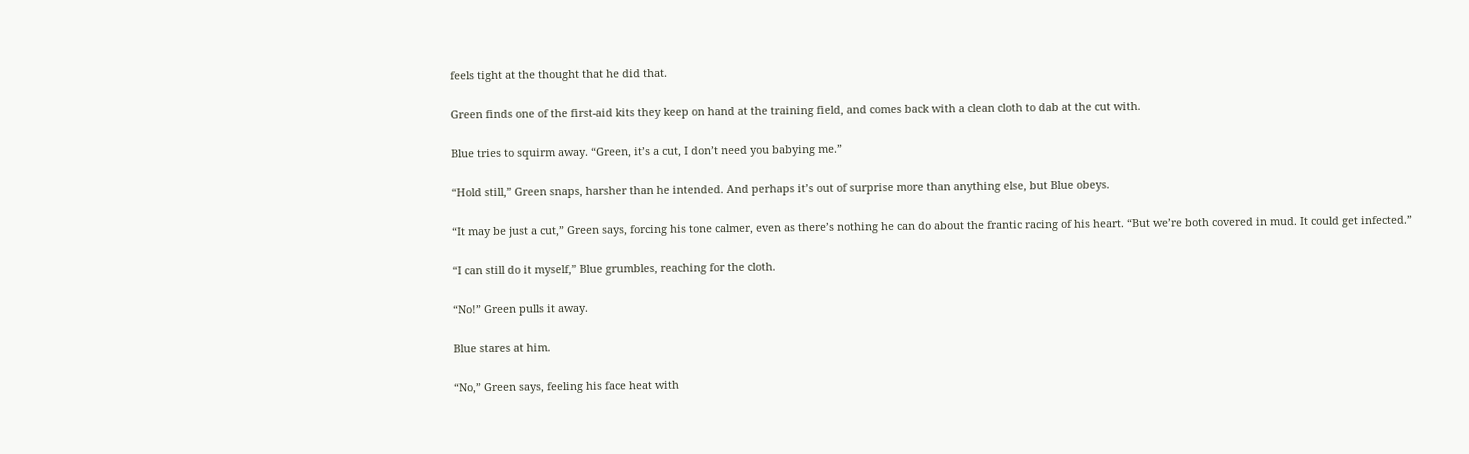feels tight at the thought that he did that.

Green finds one of the first-aid kits they keep on hand at the training field, and comes back with a clean cloth to dab at the cut with.

Blue tries to squirm away. “Green, it’s a cut, I don’t need you babying me.”

“Hold still,” Green snaps, harsher than he intended. And perhaps it’s out of surprise more than anything else, but Blue obeys.

“It may be just a cut,” Green says, forcing his tone calmer, even as there’s nothing he can do about the frantic racing of his heart. “But we’re both covered in mud. It could get infected.”

“I can still do it myself,” Blue grumbles, reaching for the cloth.

“No!” Green pulls it away.

Blue stares at him.

“No,” Green says, feeling his face heat with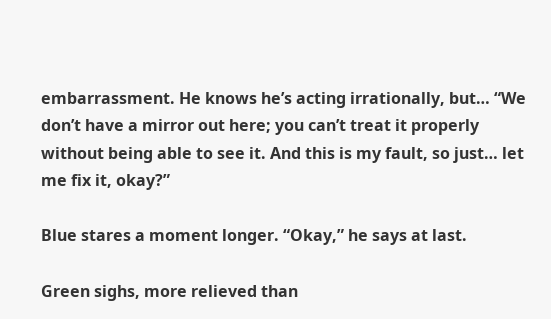embarrassment. He knows he’s acting irrationally, but… “We don’t have a mirror out here; you can’t treat it properly without being able to see it. And this is my fault, so just… let me fix it, okay?”

Blue stares a moment longer. “Okay,” he says at last.

Green sighs, more relieved than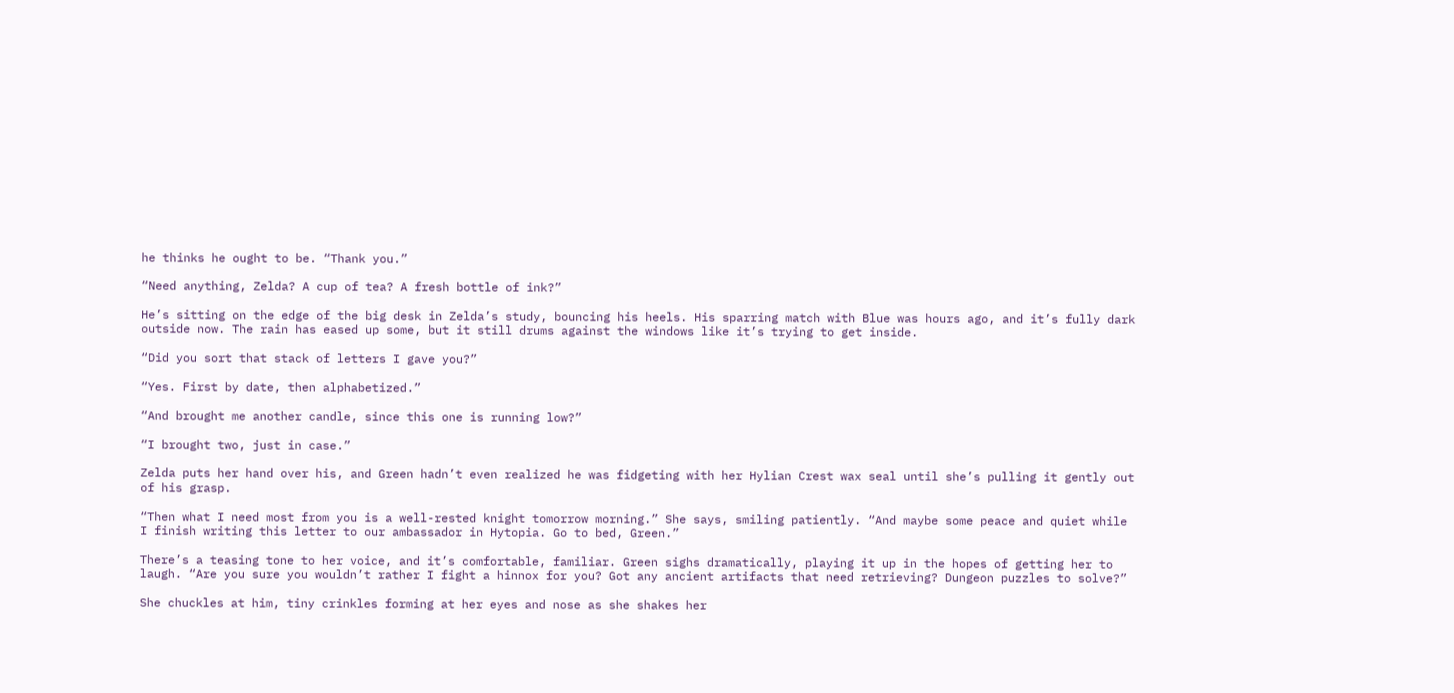he thinks he ought to be. “Thank you.”

“Need anything, Zelda? A cup of tea? A fresh bottle of ink?”

He’s sitting on the edge of the big desk in Zelda’s study, bouncing his heels. His sparring match with Blue was hours ago, and it’s fully dark outside now. The rain has eased up some, but it still drums against the windows like it’s trying to get inside.

“Did you sort that stack of letters I gave you?”

“Yes. First by date, then alphabetized.”

“And brought me another candle, since this one is running low?”

“I brought two, just in case.”

Zelda puts her hand over his, and Green hadn’t even realized he was fidgeting with her Hylian Crest wax seal until she’s pulling it gently out of his grasp.

“Then what I need most from you is a well-rested knight tomorrow morning.” She says, smiling patiently. “And maybe some peace and quiet while I finish writing this letter to our ambassador in Hytopia. Go to bed, Green.”

There’s a teasing tone to her voice, and it’s comfortable, familiar. Green sighs dramatically, playing it up in the hopes of getting her to laugh. “Are you sure you wouldn’t rather I fight a hinnox for you? Got any ancient artifacts that need retrieving? Dungeon puzzles to solve?”

She chuckles at him, tiny crinkles forming at her eyes and nose as she shakes her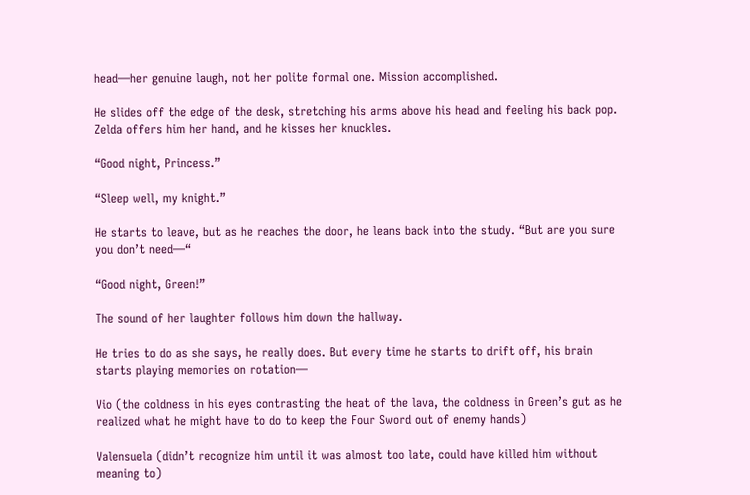head—her genuine laugh, not her polite formal one. Mission accomplished.

He slides off the edge of the desk, stretching his arms above his head and feeling his back pop. Zelda offers him her hand, and he kisses her knuckles.

“Good night, Princess.”

“Sleep well, my knight.”

He starts to leave, but as he reaches the door, he leans back into the study. “But are you sure you don’t need—“

“Good night, Green!”

The sound of her laughter follows him down the hallway.

He tries to do as she says, he really does. But every time he starts to drift off, his brain starts playing memories on rotation—

Vio (the coldness in his eyes contrasting the heat of the lava, the coldness in Green’s gut as he realized what he might have to do to keep the Four Sword out of enemy hands)

Valensuela (didn’t recognize him until it was almost too late, could have killed him without meaning to)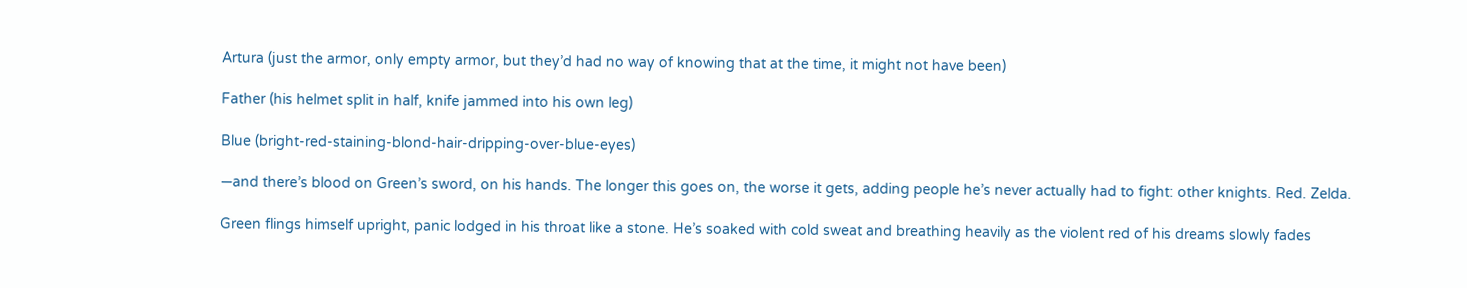Artura (just the armor, only empty armor, but they’d had no way of knowing that at the time, it might not have been)

Father (his helmet split in half, knife jammed into his own leg)

Blue (bright-red-staining-blond-hair-dripping-over-blue-eyes)

—and there’s blood on Green’s sword, on his hands. The longer this goes on, the worse it gets, adding people he’s never actually had to fight: other knights. Red. Zelda.

Green flings himself upright, panic lodged in his throat like a stone. He’s soaked with cold sweat and breathing heavily as the violent red of his dreams slowly fades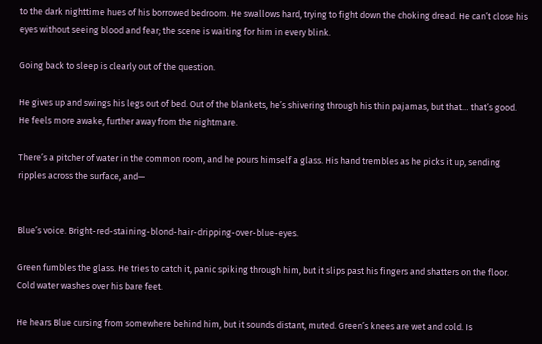to the dark nighttime hues of his borrowed bedroom. He swallows hard, trying to fight down the choking dread. He can’t close his eyes without seeing blood and fear; the scene is waiting for him in every blink.

Going back to sleep is clearly out of the question.

He gives up and swings his legs out of bed. Out of the blankets, he’s shivering through his thin pajamas, but that… that’s good. He feels more awake, further away from the nightmare.

There’s a pitcher of water in the common room, and he pours himself a glass. His hand trembles as he picks it up, sending ripples across the surface, and—


Blue’s voice. Bright-red-staining-blond-hair-dripping-over-blue-eyes.

Green fumbles the glass. He tries to catch it, panic spiking through him, but it slips past his fingers and shatters on the floor. Cold water washes over his bare feet.

He hears Blue cursing from somewhere behind him, but it sounds distant, muted. Green’s knees are wet and cold. Is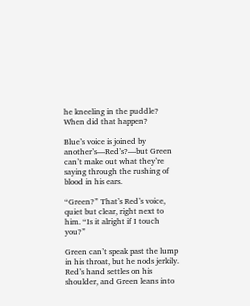he kneeling in the puddle? When did that happen?

Blue’s voice is joined by another’s—Red’s?—but Green can’t make out what they’re saying through the rushing of blood in his ears.

“Green?” That’s Red’s voice, quiet but clear, right next to him. “Is it alright if I touch you?”

Green can’t speak past the lump in his throat, but he nods jerkily. Red’s hand settles on his shoulder, and Green leans into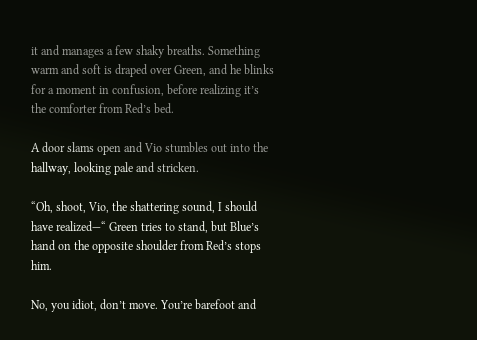it and manages a few shaky breaths. Something warm and soft is draped over Green, and he blinks for a moment in confusion, before realizing it’s the comforter from Red’s bed.

A door slams open and Vio stumbles out into the hallway, looking pale and stricken.

“Oh, shoot, Vio, the shattering sound, I should have realized—“ Green tries to stand, but Blue’s hand on the opposite shoulder from Red’s stops him.

No, you idiot, don’t move. You’re barefoot and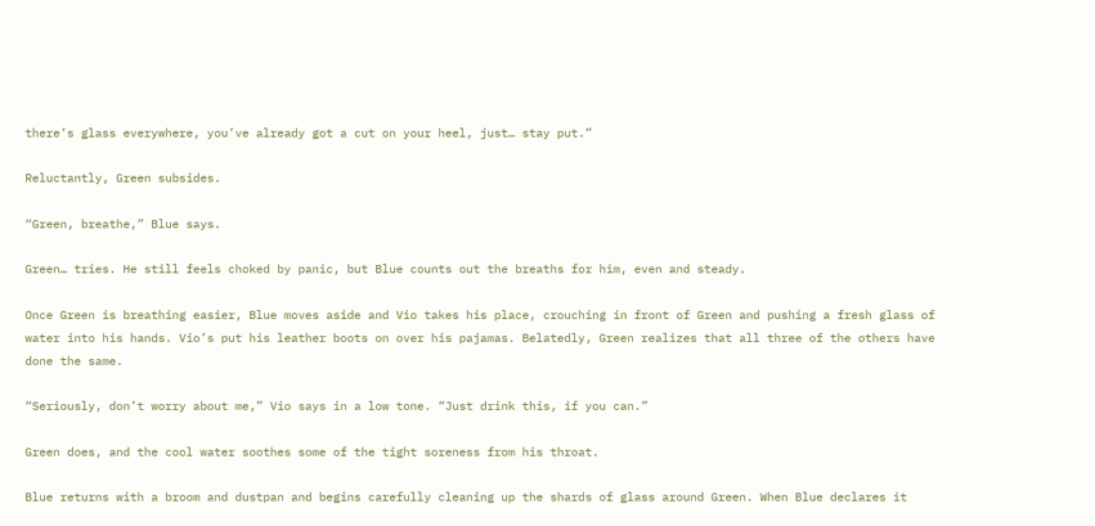there’s glass everywhere, you’ve already got a cut on your heel, just… stay put.”

Reluctantly, Green subsides.

“Green, breathe,” Blue says.

Green… tries. He still feels choked by panic, but Blue counts out the breaths for him, even and steady.

Once Green is breathing easier, Blue moves aside and Vio takes his place, crouching in front of Green and pushing a fresh glass of water into his hands. Vio’s put his leather boots on over his pajamas. Belatedly, Green realizes that all three of the others have done the same.

“Seriously, don’t worry about me,” Vio says in a low tone. “Just drink this, if you can.”

Green does, and the cool water soothes some of the tight soreness from his throat.

Blue returns with a broom and dustpan and begins carefully cleaning up the shards of glass around Green. When Blue declares it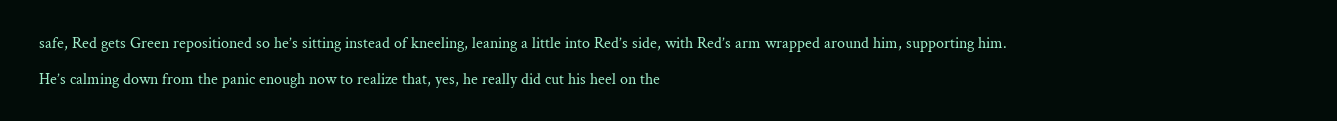safe, Red gets Green repositioned so he’s sitting instead of kneeling, leaning a little into Red’s side, with Red’s arm wrapped around him, supporting him.

He’s calming down from the panic enough now to realize that, yes, he really did cut his heel on the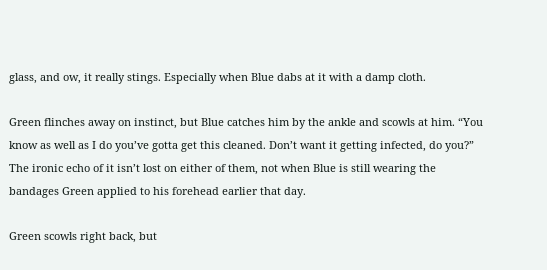glass, and ow, it really stings. Especially when Blue dabs at it with a damp cloth.

Green flinches away on instinct, but Blue catches him by the ankle and scowls at him. “You know as well as I do you’ve gotta get this cleaned. Don’t want it getting infected, do you?” The ironic echo of it isn’t lost on either of them, not when Blue is still wearing the bandages Green applied to his forehead earlier that day.

Green scowls right back, but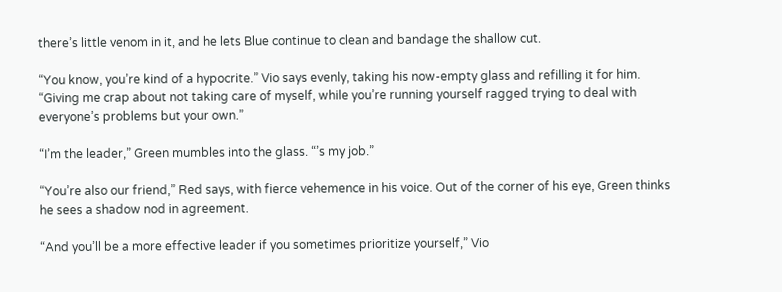there’s little venom in it, and he lets Blue continue to clean and bandage the shallow cut.

“You know, you’re kind of a hypocrite.” Vio says evenly, taking his now-empty glass and refilling it for him. “Giving me crap about not taking care of myself, while you’re running yourself ragged trying to deal with everyone’s problems but your own.”

“I’m the leader,” Green mumbles into the glass. “’s my job.”

“You’re also our friend,” Red says, with fierce vehemence in his voice. Out of the corner of his eye, Green thinks he sees a shadow nod in agreement.

“And you’ll be a more effective leader if you sometimes prioritize yourself,” Vio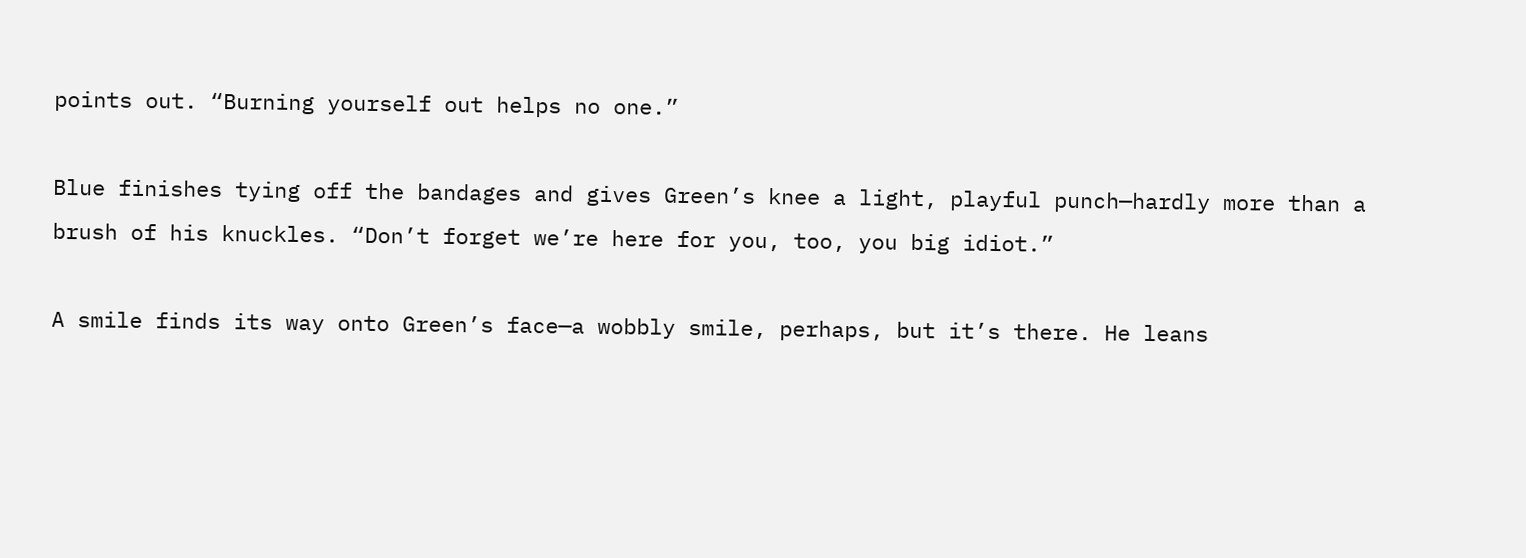points out. “Burning yourself out helps no one.”

Blue finishes tying off the bandages and gives Green’s knee a light, playful punch—hardly more than a brush of his knuckles. “Don’t forget we’re here for you, too, you big idiot.”

A smile finds its way onto Green’s face—a wobbly smile, perhaps, but it’s there. He leans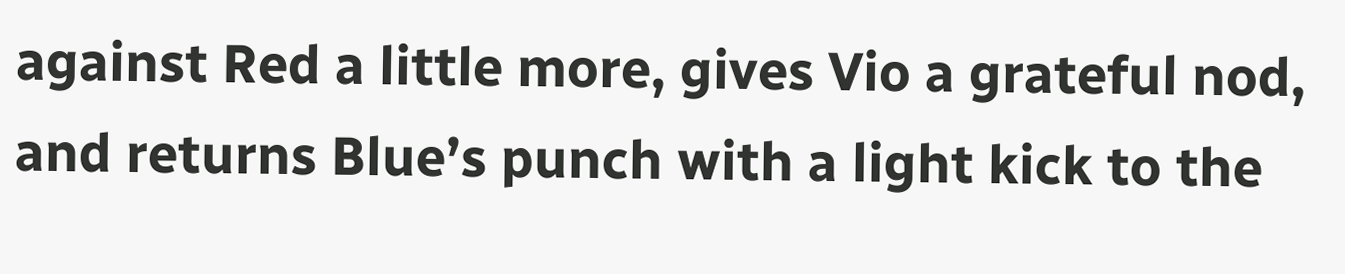against Red a little more, gives Vio a grateful nod, and returns Blue’s punch with a light kick to the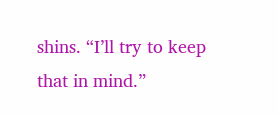shins. “I’ll try to keep that in mind.”